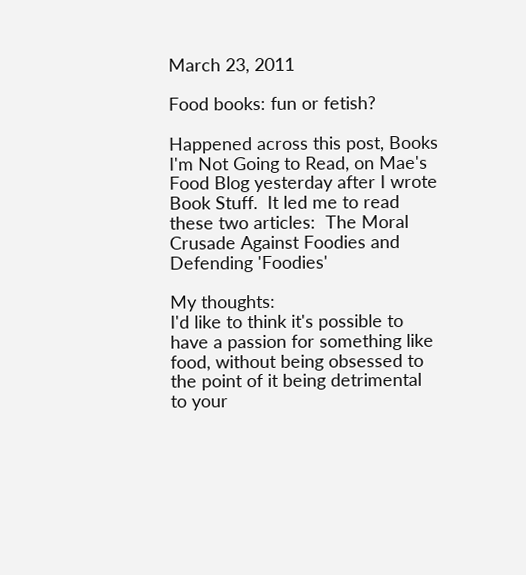March 23, 2011

Food books: fun or fetish?

Happened across this post, Books I'm Not Going to Read, on Mae's Food Blog yesterday after I wrote Book Stuff.  It led me to read these two articles:  The Moral Crusade Against Foodies and Defending 'Foodies'

My thoughts:
I'd like to think it's possible to have a passion for something like food, without being obsessed to the point of it being detrimental to your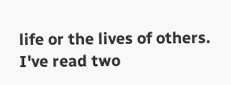life or the lives of others.  I've read two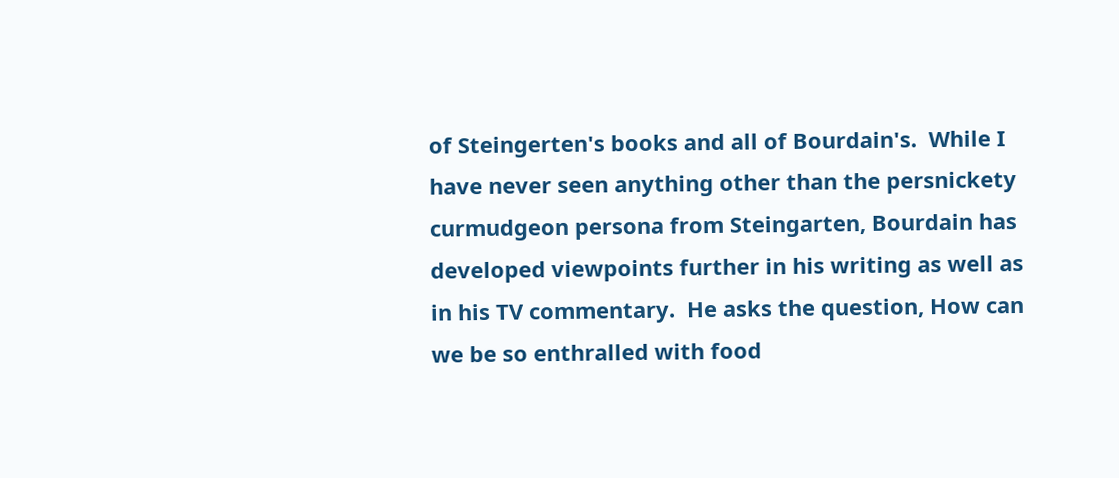of Steingerten's books and all of Bourdain's.  While I have never seen anything other than the persnickety curmudgeon persona from Steingarten, Bourdain has developed viewpoints further in his writing as well as in his TV commentary.  He asks the question, How can we be so enthralled with food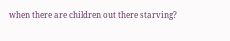when there are children out there starving?